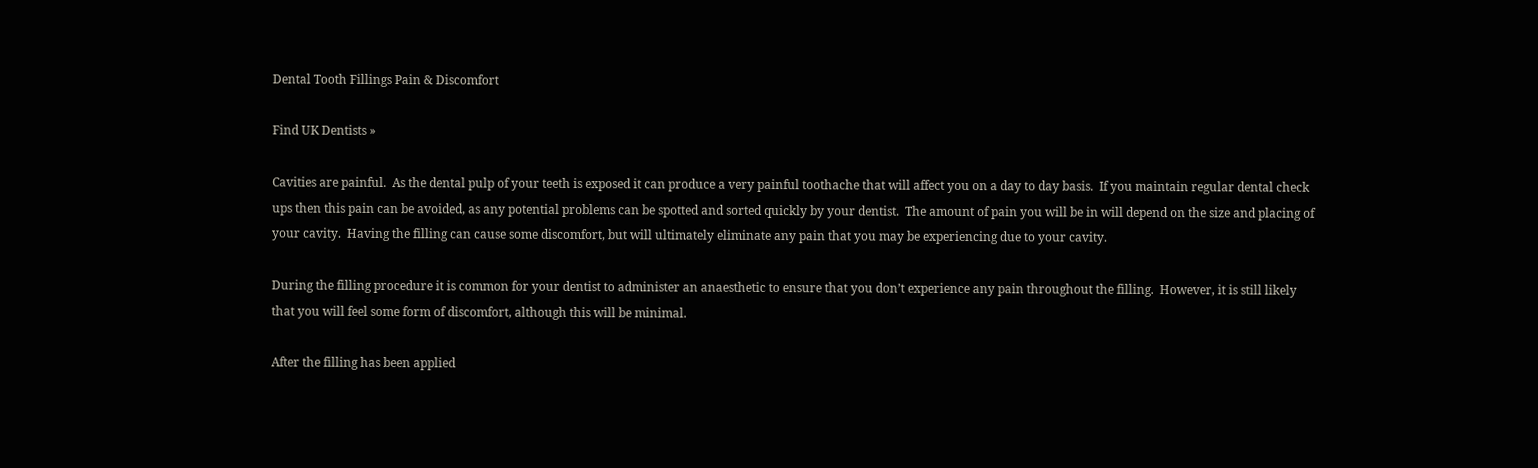Dental Tooth Fillings Pain & Discomfort

Find UK Dentists »

Cavities are painful.  As the dental pulp of your teeth is exposed it can produce a very painful toothache that will affect you on a day to day basis.  If you maintain regular dental check ups then this pain can be avoided, as any potential problems can be spotted and sorted quickly by your dentist.  The amount of pain you will be in will depend on the size and placing of your cavity.  Having the filling can cause some discomfort, but will ultimately eliminate any pain that you may be experiencing due to your cavity.

During the filling procedure it is common for your dentist to administer an anaesthetic to ensure that you don’t experience any pain throughout the filling.  However, it is still likely that you will feel some form of discomfort, although this will be minimal.

After the filling has been applied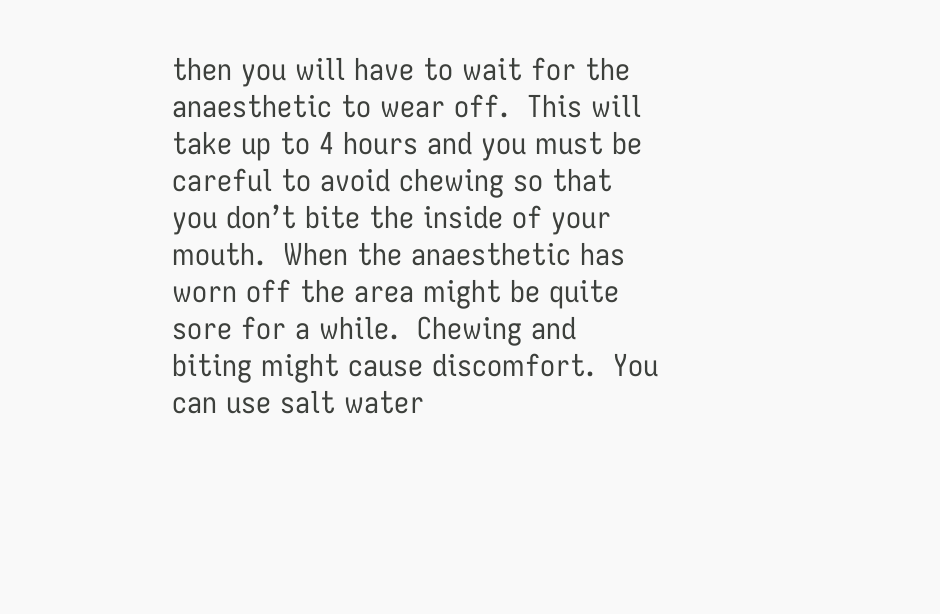then you will have to wait for the anaesthetic to wear off.  This will take up to 4 hours and you must be careful to avoid chewing so that you don’t bite the inside of your mouth.  When the anaesthetic has worn off the area might be quite sore for a while.  Chewing and biting might cause discomfort.  You can use salt water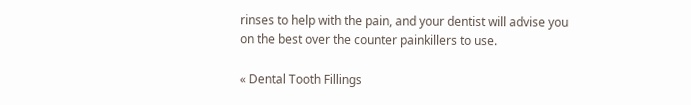rinses to help with the pain, and your dentist will advise you on the best over the counter painkillers to use.

« Dental Tooth Fillings